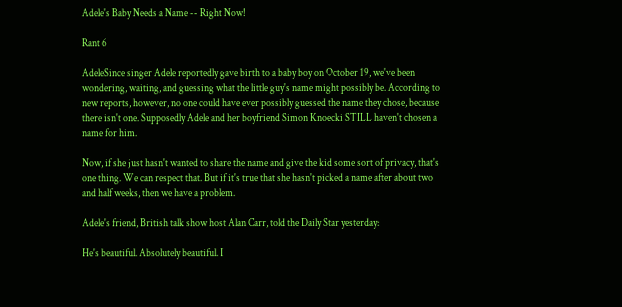Adele's Baby Needs a Name -- Right Now!

Rant 6

AdeleSince singer Adele reportedly gave birth to a baby boy on October 19, we've been wondering, waiting, and guessing what the little guy's name might possibly be. According to new reports, however, no one could have ever possibly guessed the name they chose, because there isn't one. Supposedly Adele and her boyfriend Simon Knoecki STILL haven't chosen a name for him.

Now, if she just hasn't wanted to share the name and give the kid some sort of privacy, that's one thing. We can respect that. But if it's true that she hasn't picked a name after about two and half weeks, then we have a problem.

Adele's friend, British talk show host Alan Carr, told the Daily Star yesterday:

He's beautiful. Absolutely beautiful. I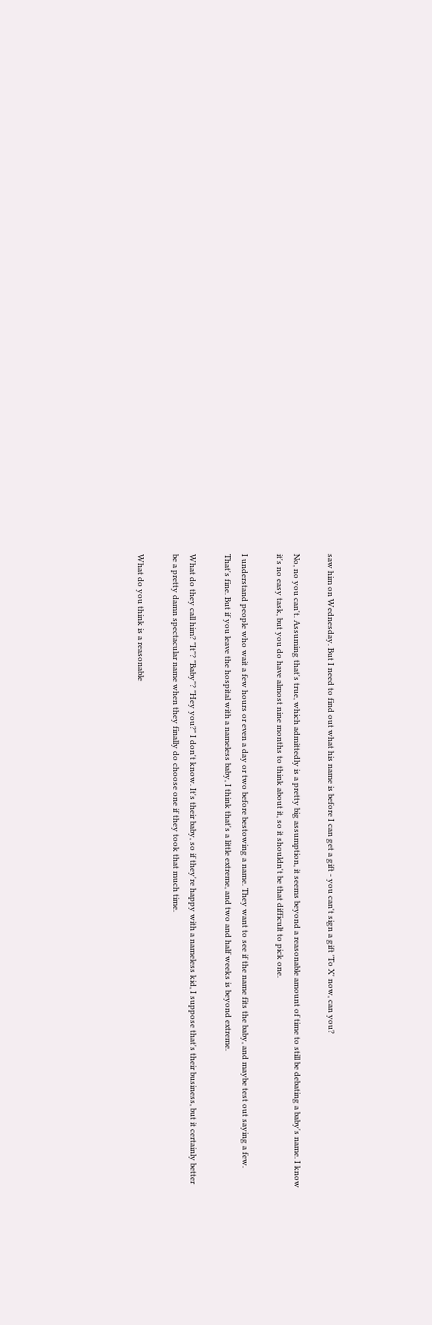saw him on Wednesday. But I need to find out what his name is before I can get a gift - you can't sign a gift 'To X' now, can you?

No, no you can't. Assuming that's true, which admittedly is a pretty big assumption, it seems beyond a reasonable amount of time to still be debating a baby's name. I know it's no easy task, but you do have almost nine months to think about it, so it shouldn't be that difficult to pick one.

I understand people who wait a few hours or even a day or two before bestowing a name. They want to see if the name fits the baby, and maybe test out saying a few. That's fine. But if you leave the hospital with a nameless baby, I think that's a little extreme, and two and half weeks is beyond extreme.

What do they call him? "It"? "Baby"? "Hey you?" I don't know. It's their baby, so if they're happy with a nameless kid, I suppose that's their business, but it certainly better be a pretty damn spectacular name when they finally do choose one if they took that much time.

What do you think is a reasonable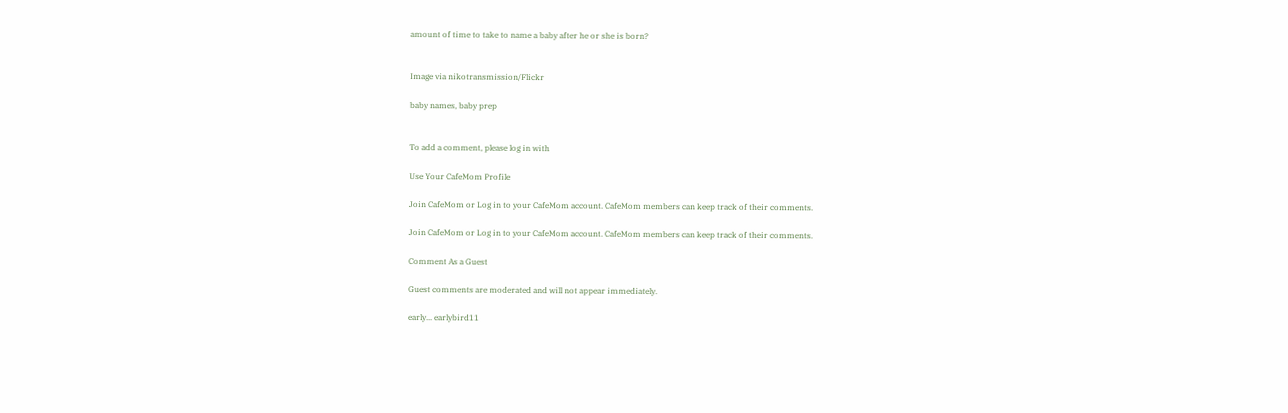amount of time to take to name a baby after he or she is born?


Image via nikotransmission/Flickr

baby names, baby prep


To add a comment, please log in with

Use Your CafeMom Profile

Join CafeMom or Log in to your CafeMom account. CafeMom members can keep track of their comments.

Join CafeMom or Log in to your CafeMom account. CafeMom members can keep track of their comments.

Comment As a Guest

Guest comments are moderated and will not appear immediately.

early... earlybird11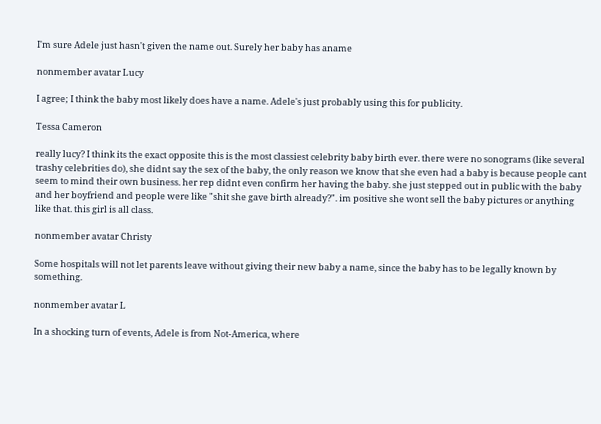I'm sure Adele just hasn't given the name out. Surely her baby has aname

nonmember avatar Lucy

I agree; I think the baby most likely does have a name. Adele's just probably using this for publicity.

Tessa Cameron

really lucy? I think its the exact opposite this is the most classiest celebrity baby birth ever. there were no sonograms (like several trashy celebrities do), she didnt say the sex of the baby, the only reason we know that she even had a baby is because people cant seem to mind their own business. her rep didnt even confirm her having the baby. she just stepped out in public with the baby and her boyfriend and people were like "shit she gave birth already?". im positive she wont sell the baby pictures or anything like that. this girl is all class.

nonmember avatar Christy

Some hospitals will not let parents leave without giving their new baby a name, since the baby has to be legally known by something.

nonmember avatar L

In a shocking turn of events, Adele is from Not-America, where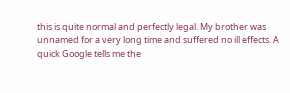this is quite normal and perfectly legal. My brother was unnamed for a very long time and suffered no ill effects. A quick Google tells me the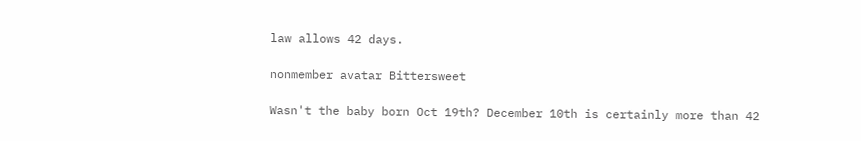law allows 42 days.

nonmember avatar Bittersweet

Wasn't the baby born Oct 19th? December 10th is certainly more than 42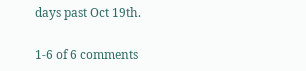days past Oct 19th.

1-6 of 6 comments